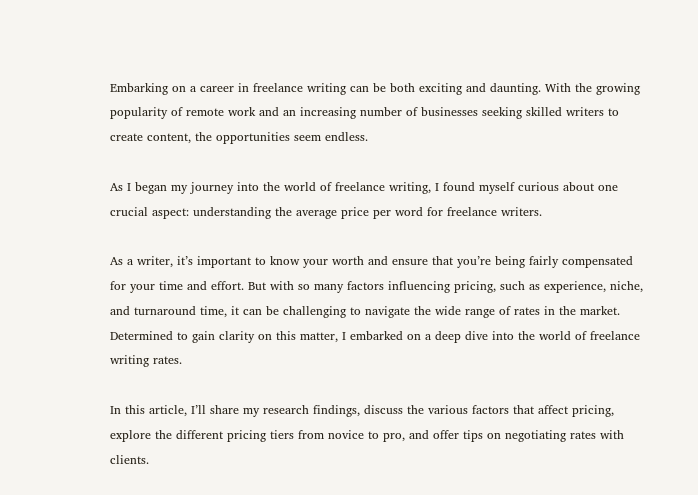Embarking on a career in freelance writing can be both exciting and daunting. With the growing popularity of remote work and an increasing number of businesses seeking skilled writers to create content, the opportunities seem endless.

As I began my journey into the world of freelance writing, I found myself curious about one crucial aspect: understanding the average price per word for freelance writers.

As a writer, it’s important to know your worth and ensure that you’re being fairly compensated for your time and effort. But with so many factors influencing pricing, such as experience, niche, and turnaround time, it can be challenging to navigate the wide range of rates in the market. Determined to gain clarity on this matter, I embarked on a deep dive into the world of freelance writing rates.

In this article, I’ll share my research findings, discuss the various factors that affect pricing, explore the different pricing tiers from novice to pro, and offer tips on negotiating rates with clients.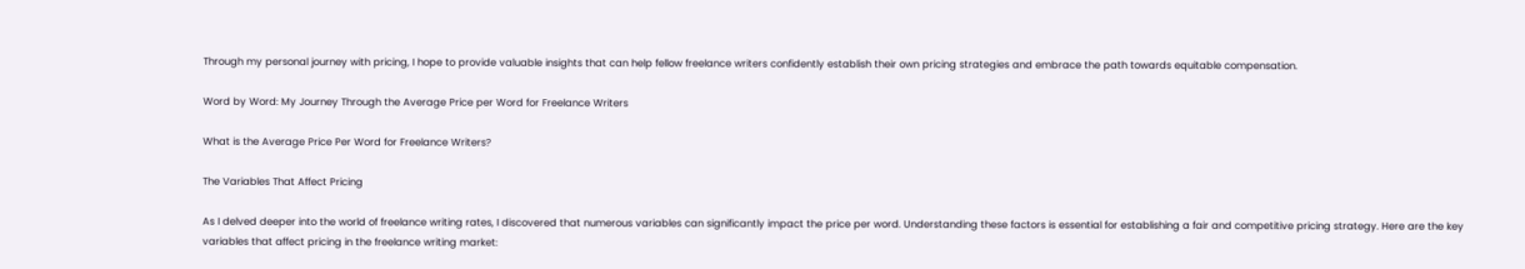Through my personal journey with pricing, I hope to provide valuable insights that can help fellow freelance writers confidently establish their own pricing strategies and embrace the path towards equitable compensation.

Word by Word: My Journey Through the Average Price per Word for Freelance Writers

What is the Average Price Per Word for Freelance Writers?

The Variables That Affect Pricing

As I delved deeper into the world of freelance writing rates, I discovered that numerous variables can significantly impact the price per word. Understanding these factors is essential for establishing a fair and competitive pricing strategy. Here are the key variables that affect pricing in the freelance writing market: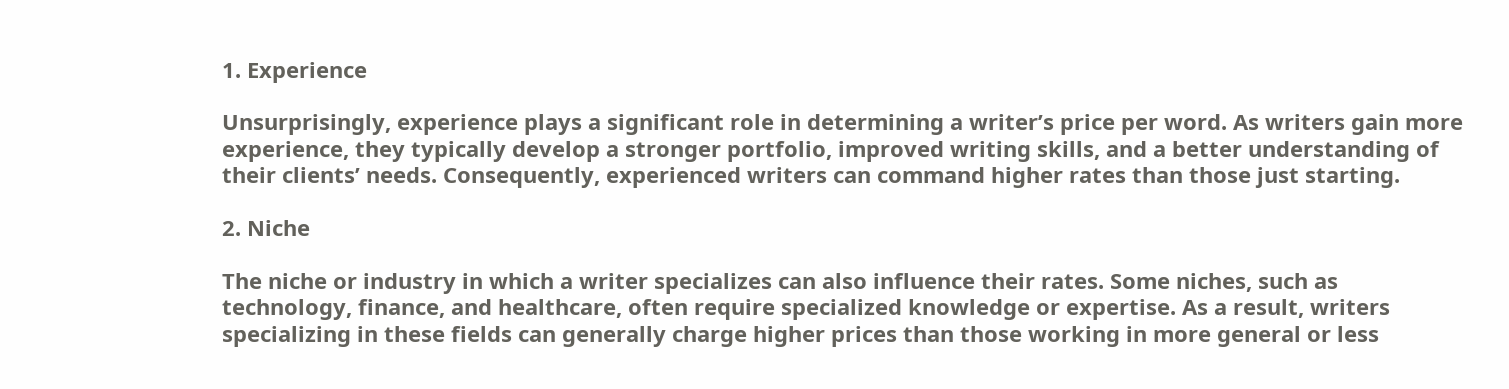1. Experience

Unsurprisingly, experience plays a significant role in determining a writer’s price per word. As writers gain more experience, they typically develop a stronger portfolio, improved writing skills, and a better understanding of their clients’ needs. Consequently, experienced writers can command higher rates than those just starting.

2. Niche

The niche or industry in which a writer specializes can also influence their rates. Some niches, such as technology, finance, and healthcare, often require specialized knowledge or expertise. As a result, writers specializing in these fields can generally charge higher prices than those working in more general or less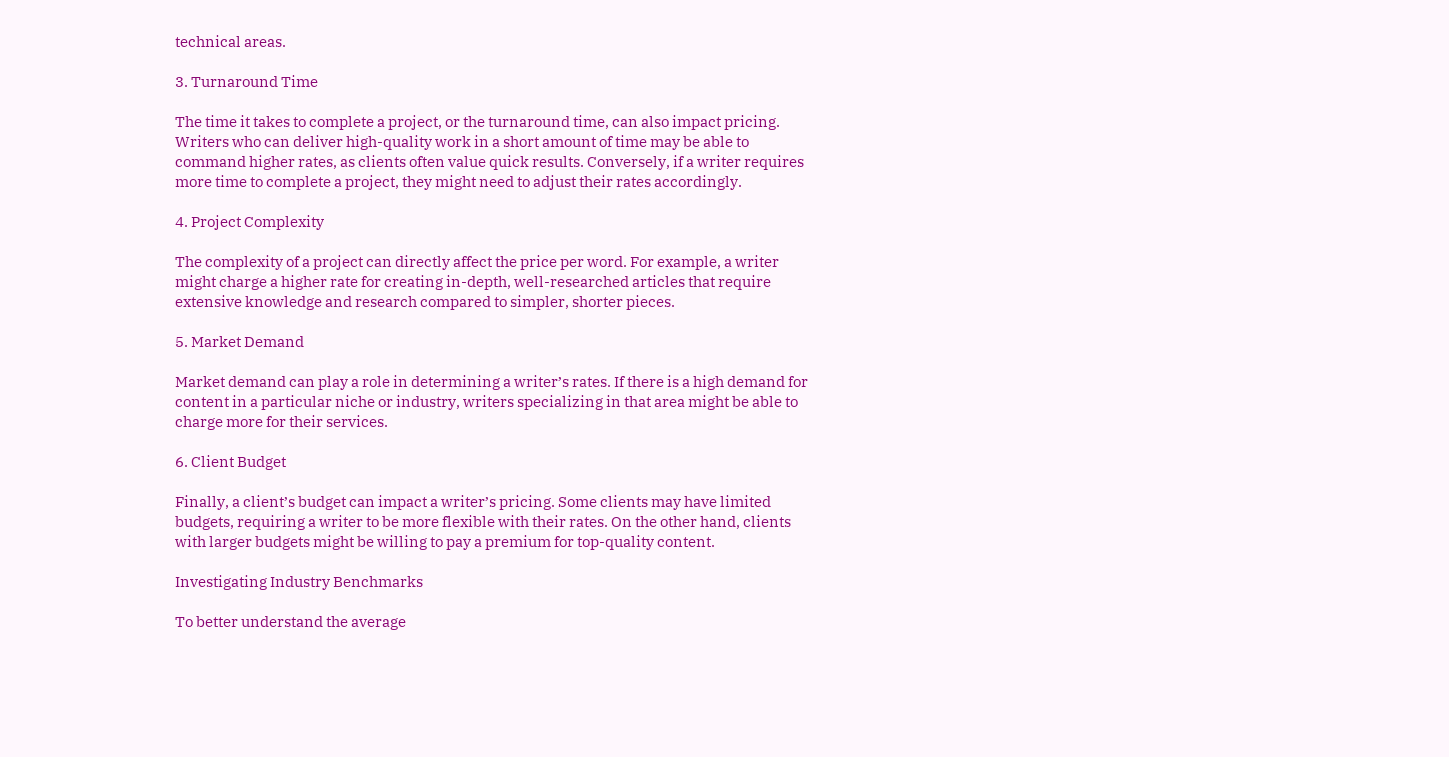technical areas.

3. Turnaround Time

The time it takes to complete a project, or the turnaround time, can also impact pricing. Writers who can deliver high-quality work in a short amount of time may be able to command higher rates, as clients often value quick results. Conversely, if a writer requires more time to complete a project, they might need to adjust their rates accordingly.

4. Project Complexity

The complexity of a project can directly affect the price per word. For example, a writer might charge a higher rate for creating in-depth, well-researched articles that require extensive knowledge and research compared to simpler, shorter pieces.

5. Market Demand

Market demand can play a role in determining a writer’s rates. If there is a high demand for content in a particular niche or industry, writers specializing in that area might be able to charge more for their services.

6. Client Budget

Finally, a client’s budget can impact a writer’s pricing. Some clients may have limited budgets, requiring a writer to be more flexible with their rates. On the other hand, clients with larger budgets might be willing to pay a premium for top-quality content.

Investigating Industry Benchmarks

To better understand the average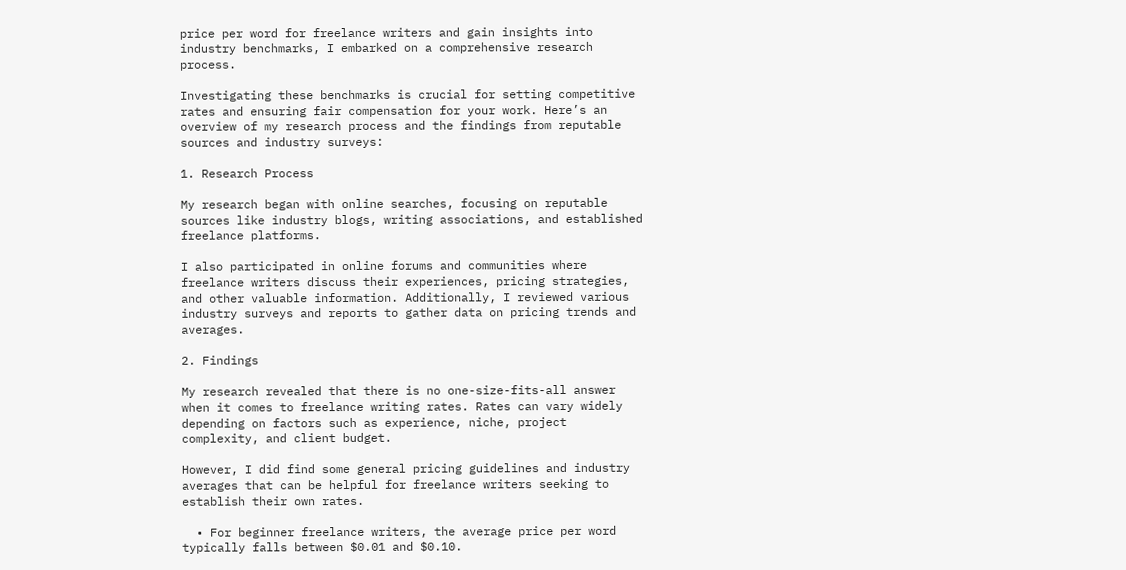price per word for freelance writers and gain insights into industry benchmarks, I embarked on a comprehensive research process.

Investigating these benchmarks is crucial for setting competitive rates and ensuring fair compensation for your work. Here’s an overview of my research process and the findings from reputable sources and industry surveys:

1. Research Process

My research began with online searches, focusing on reputable sources like industry blogs, writing associations, and established freelance platforms.

I also participated in online forums and communities where freelance writers discuss their experiences, pricing strategies, and other valuable information. Additionally, I reviewed various industry surveys and reports to gather data on pricing trends and averages.

2. Findings

My research revealed that there is no one-size-fits-all answer when it comes to freelance writing rates. Rates can vary widely depending on factors such as experience, niche, project complexity, and client budget.

However, I did find some general pricing guidelines and industry averages that can be helpful for freelance writers seeking to establish their own rates.

  • For beginner freelance writers, the average price per word typically falls between $0.01 and $0.10.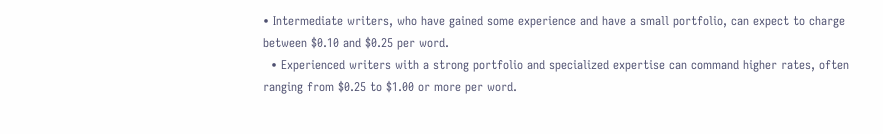• Intermediate writers, who have gained some experience and have a small portfolio, can expect to charge between $0.10 and $0.25 per word.
  • Experienced writers with a strong portfolio and specialized expertise can command higher rates, often ranging from $0.25 to $1.00 or more per word.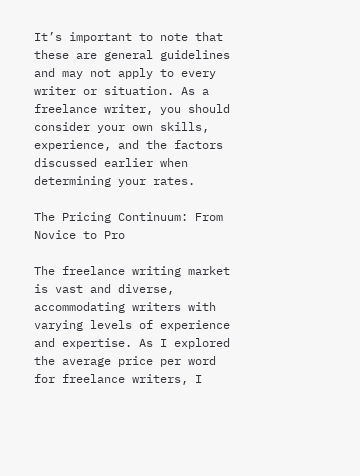It’s important to note that these are general guidelines and may not apply to every writer or situation. As a freelance writer, you should consider your own skills, experience, and the factors discussed earlier when determining your rates.

The Pricing Continuum: From Novice to Pro

The freelance writing market is vast and diverse, accommodating writers with varying levels of experience and expertise. As I explored the average price per word for freelance writers, I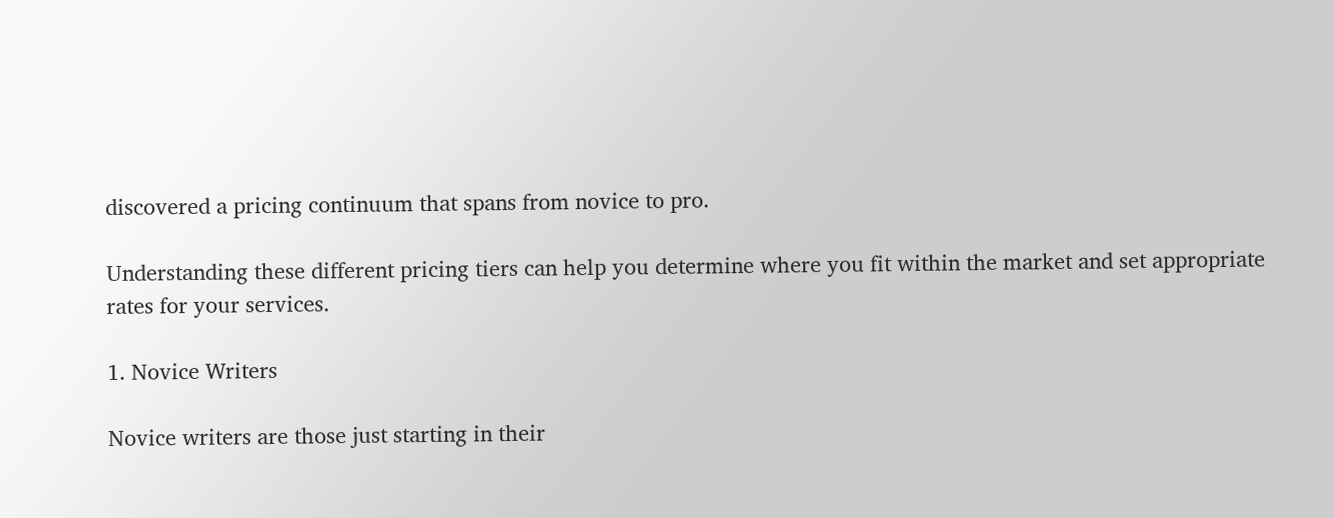discovered a pricing continuum that spans from novice to pro.

Understanding these different pricing tiers can help you determine where you fit within the market and set appropriate rates for your services.

1. Novice Writers

Novice writers are those just starting in their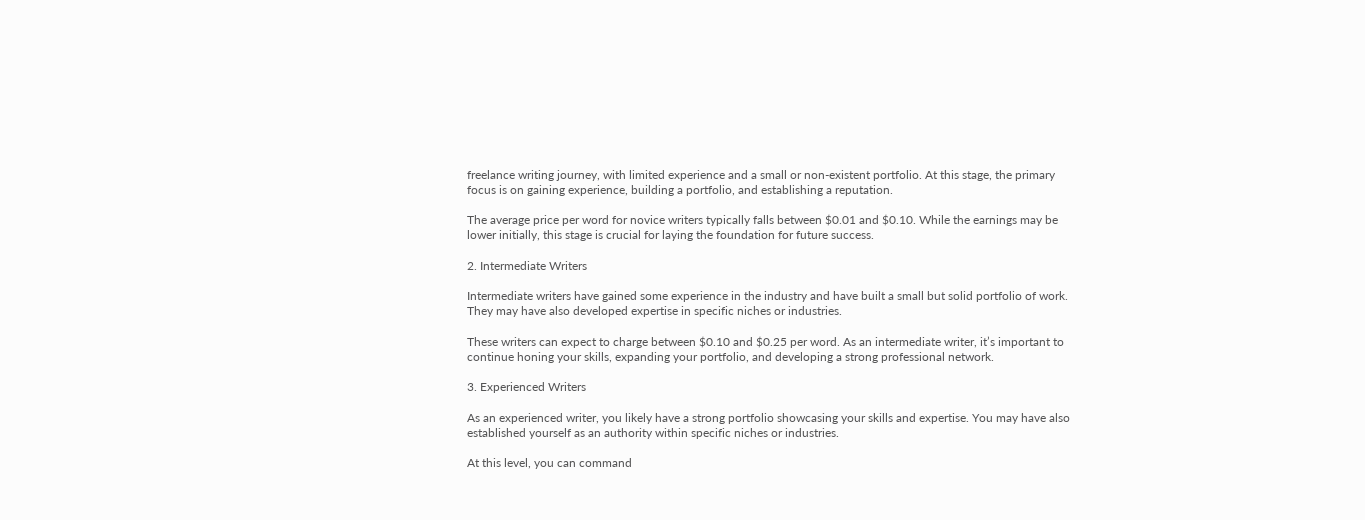freelance writing journey, with limited experience and a small or non-existent portfolio. At this stage, the primary focus is on gaining experience, building a portfolio, and establishing a reputation.

The average price per word for novice writers typically falls between $0.01 and $0.10. While the earnings may be lower initially, this stage is crucial for laying the foundation for future success.

2. Intermediate Writers

Intermediate writers have gained some experience in the industry and have built a small but solid portfolio of work. They may have also developed expertise in specific niches or industries.

These writers can expect to charge between $0.10 and $0.25 per word. As an intermediate writer, it’s important to continue honing your skills, expanding your portfolio, and developing a strong professional network.

3. Experienced Writers

As an experienced writer, you likely have a strong portfolio showcasing your skills and expertise. You may have also established yourself as an authority within specific niches or industries.

At this level, you can command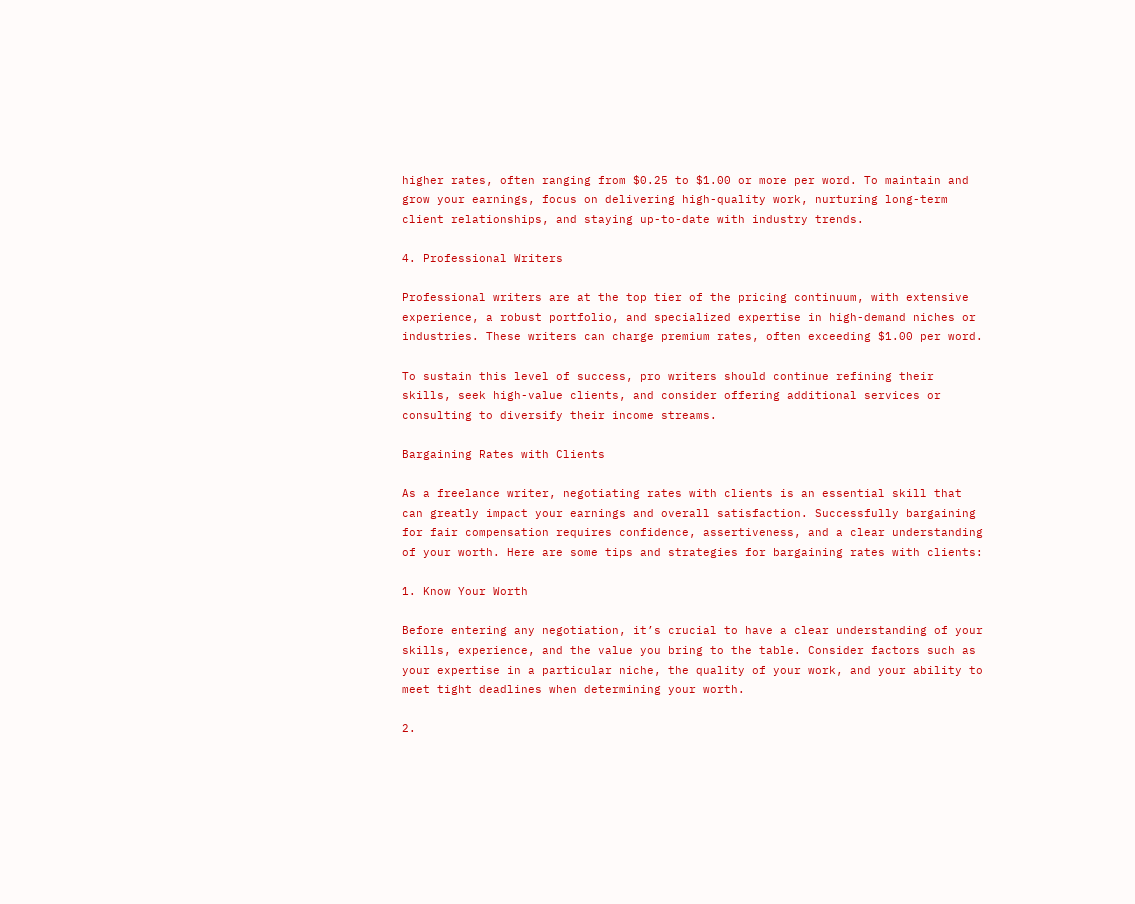higher rates, often ranging from $0.25 to $1.00 or more per word. To maintain and grow your earnings, focus on delivering high-quality work, nurturing long-term client relationships, and staying up-to-date with industry trends.

4. Professional Writers

Professional writers are at the top tier of the pricing continuum, with extensive experience, a robust portfolio, and specialized expertise in high-demand niches or industries. These writers can charge premium rates, often exceeding $1.00 per word.

To sustain this level of success, pro writers should continue refining their skills, seek high-value clients, and consider offering additional services or consulting to diversify their income streams.

Bargaining Rates with Clients

As a freelance writer, negotiating rates with clients is an essential skill that can greatly impact your earnings and overall satisfaction. Successfully bargaining for fair compensation requires confidence, assertiveness, and a clear understanding of your worth. Here are some tips and strategies for bargaining rates with clients:

1. Know Your Worth

Before entering any negotiation, it’s crucial to have a clear understanding of your skills, experience, and the value you bring to the table. Consider factors such as your expertise in a particular niche, the quality of your work, and your ability to meet tight deadlines when determining your worth.

2.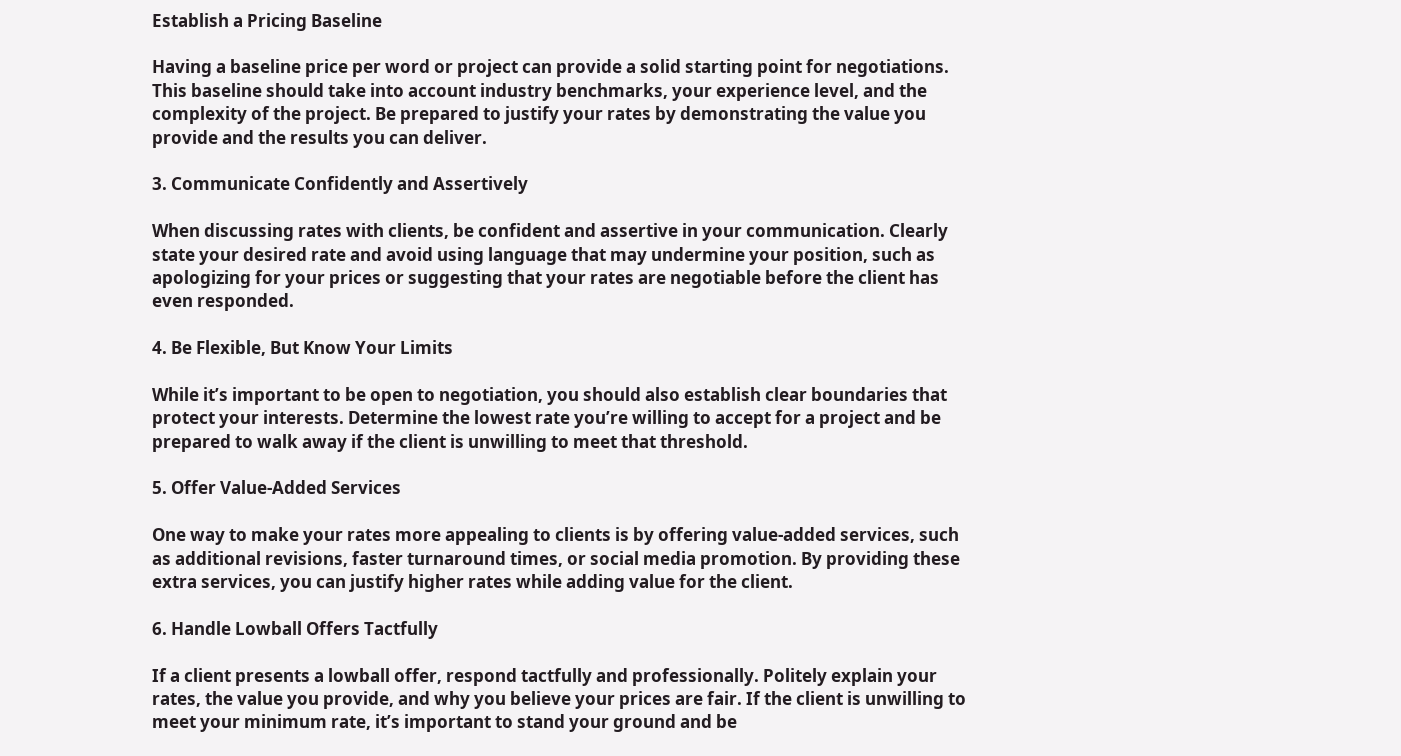Establish a Pricing Baseline

Having a baseline price per word or project can provide a solid starting point for negotiations. This baseline should take into account industry benchmarks, your experience level, and the complexity of the project. Be prepared to justify your rates by demonstrating the value you provide and the results you can deliver.

3. Communicate Confidently and Assertively

When discussing rates with clients, be confident and assertive in your communication. Clearly state your desired rate and avoid using language that may undermine your position, such as apologizing for your prices or suggesting that your rates are negotiable before the client has even responded.

4. Be Flexible, But Know Your Limits

While it’s important to be open to negotiation, you should also establish clear boundaries that protect your interests. Determine the lowest rate you’re willing to accept for a project and be prepared to walk away if the client is unwilling to meet that threshold.

5. Offer Value-Added Services

One way to make your rates more appealing to clients is by offering value-added services, such as additional revisions, faster turnaround times, or social media promotion. By providing these extra services, you can justify higher rates while adding value for the client.

6. Handle Lowball Offers Tactfully

If a client presents a lowball offer, respond tactfully and professionally. Politely explain your rates, the value you provide, and why you believe your prices are fair. If the client is unwilling to meet your minimum rate, it’s important to stand your ground and be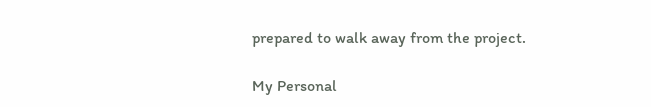prepared to walk away from the project.

My Personal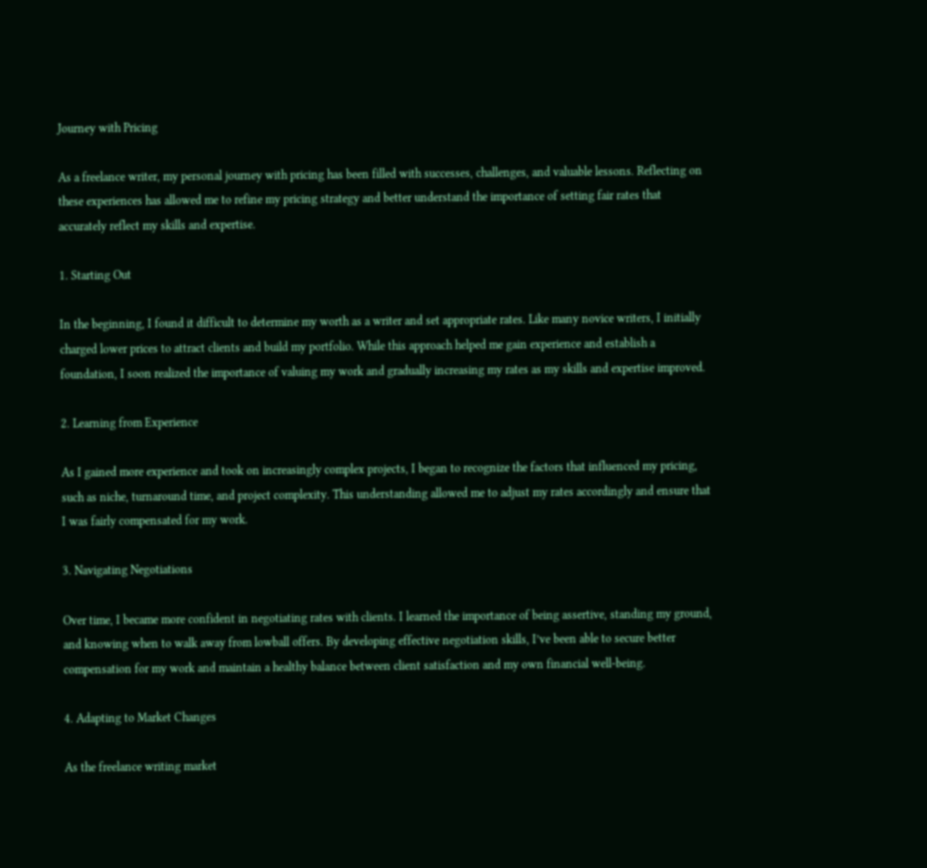Journey with Pricing

As a freelance writer, my personal journey with pricing has been filled with successes, challenges, and valuable lessons. Reflecting on these experiences has allowed me to refine my pricing strategy and better understand the importance of setting fair rates that accurately reflect my skills and expertise.

1. Starting Out

In the beginning, I found it difficult to determine my worth as a writer and set appropriate rates. Like many novice writers, I initially charged lower prices to attract clients and build my portfolio. While this approach helped me gain experience and establish a foundation, I soon realized the importance of valuing my work and gradually increasing my rates as my skills and expertise improved.

2. Learning from Experience

As I gained more experience and took on increasingly complex projects, I began to recognize the factors that influenced my pricing, such as niche, turnaround time, and project complexity. This understanding allowed me to adjust my rates accordingly and ensure that I was fairly compensated for my work.

3. Navigating Negotiations

Over time, I became more confident in negotiating rates with clients. I learned the importance of being assertive, standing my ground, and knowing when to walk away from lowball offers. By developing effective negotiation skills, I’ve been able to secure better compensation for my work and maintain a healthy balance between client satisfaction and my own financial well-being.

4. Adapting to Market Changes

As the freelance writing market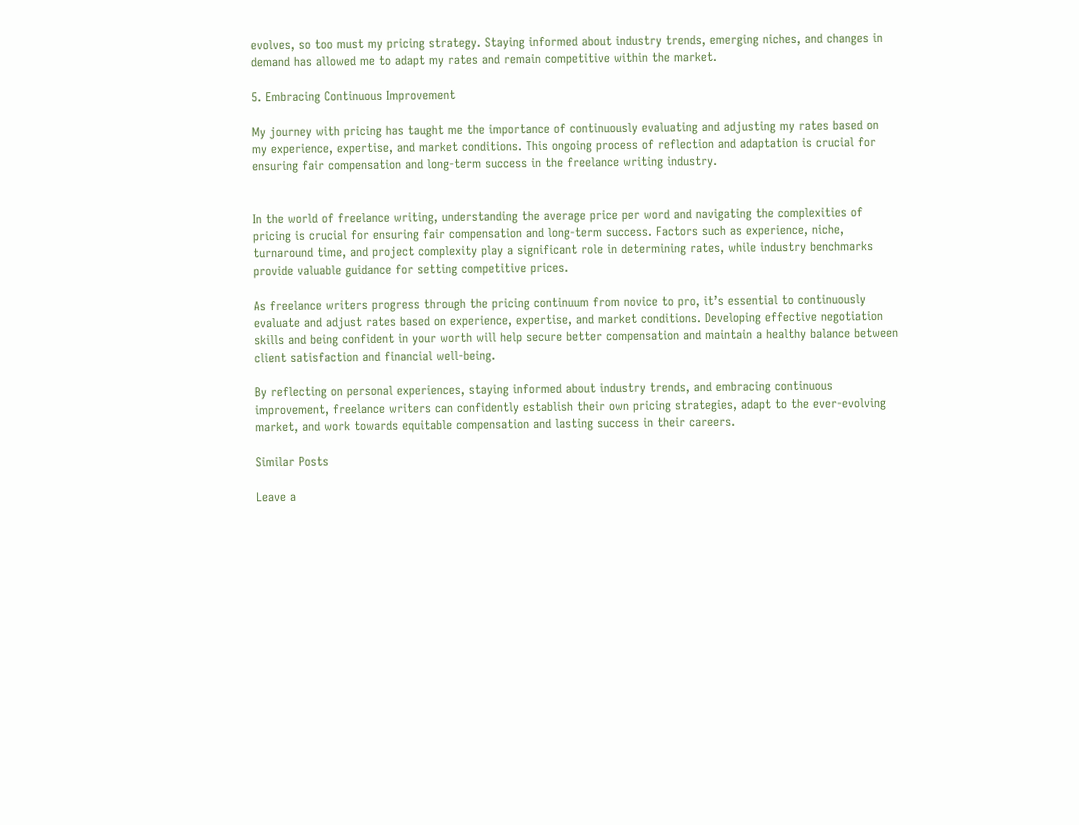evolves, so too must my pricing strategy. Staying informed about industry trends, emerging niches, and changes in demand has allowed me to adapt my rates and remain competitive within the market.

5. Embracing Continuous Improvement

My journey with pricing has taught me the importance of continuously evaluating and adjusting my rates based on my experience, expertise, and market conditions. This ongoing process of reflection and adaptation is crucial for ensuring fair compensation and long-term success in the freelance writing industry.


In the world of freelance writing, understanding the average price per word and navigating the complexities of pricing is crucial for ensuring fair compensation and long-term success. Factors such as experience, niche, turnaround time, and project complexity play a significant role in determining rates, while industry benchmarks provide valuable guidance for setting competitive prices.

As freelance writers progress through the pricing continuum from novice to pro, it’s essential to continuously evaluate and adjust rates based on experience, expertise, and market conditions. Developing effective negotiation skills and being confident in your worth will help secure better compensation and maintain a healthy balance between client satisfaction and financial well-being.

By reflecting on personal experiences, staying informed about industry trends, and embracing continuous improvement, freelance writers can confidently establish their own pricing strategies, adapt to the ever-evolving market, and work towards equitable compensation and lasting success in their careers.

Similar Posts

Leave a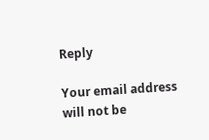Reply

Your email address will not be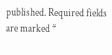published. Required fields are marked *